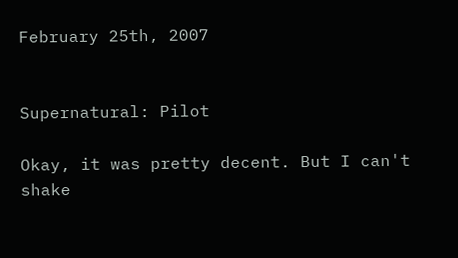February 25th, 2007


Supernatural: Pilot

Okay, it was pretty decent. But I can't shake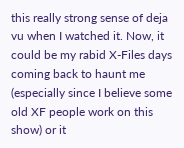this really strong sense of deja vu when I watched it. Now, it could be my rabid X-Files days coming back to haunt me (especially since I believe some old XF people work on this show) or it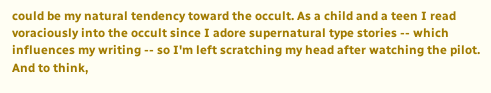could be my natural tendency toward the occult. As a child and a teen I read voraciously into the occult since I adore supernatural type stories -- which influences my writing -- so I'm left scratching my head after watching the pilot. And to think,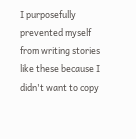I purposefully prevented myself from writing stories like these because I didn't want to copy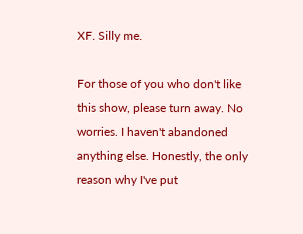XF. Silly me.

For those of you who don't like this show, please turn away. No worries. I haven't abandoned anything else. Honestly, the only reason why I've put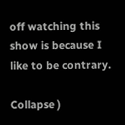off watching this show is because I like to be contrary.

Collapse )